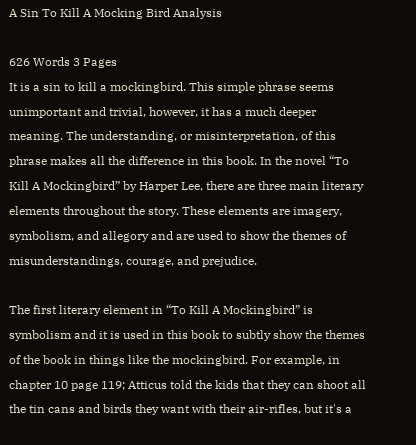A Sin To Kill A Mocking Bird Analysis

626 Words 3 Pages
It is a sin to kill a mockingbird. This simple phrase seems unimportant and trivial, however, it has a much deeper meaning. The understanding, or misinterpretation, of this phrase makes all the difference in this book. In the novel “To Kill A Mockingbird” by Harper Lee, there are three main literary elements throughout the story. These elements are imagery, symbolism, and allegory and are used to show the themes of misunderstandings, courage, and prejudice.

The first literary element in “To Kill A Mockingbird” is symbolism and it is used in this book to subtly show the themes of the book in things like the mockingbird. For example, in chapter 10 page 119; Atticus told the kids that they can shoot all the tin cans and birds they want with their air-rifles, but it's a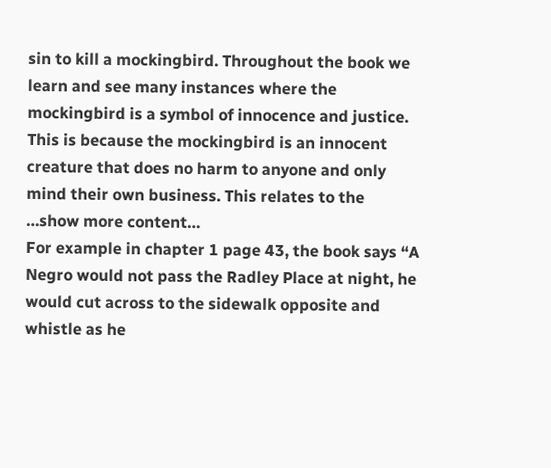sin to kill a mockingbird. Throughout the book we learn and see many instances where the mockingbird is a symbol of innocence and justice. This is because the mockingbird is an innocent creature that does no harm to anyone and only mind their own business. This relates to the
…show more content…
For example in chapter 1 page 43, the book says “A Negro would not pass the Radley Place at night, he would cut across to the sidewalk opposite and whistle as he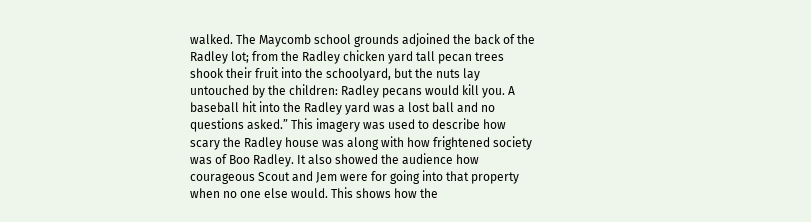walked. The Maycomb school grounds adjoined the back of the Radley lot; from the Radley chicken yard tall pecan trees shook their fruit into the schoolyard, but the nuts lay untouched by the children: Radley pecans would kill you. A baseball hit into the Radley yard was a lost ball and no questions asked.” This imagery was used to describe how scary the Radley house was along with how frightened society was of Boo Radley. It also showed the audience how courageous Scout and Jem were for going into that property when no one else would. This shows how the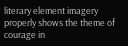literary element imagery properly shows the theme of courage in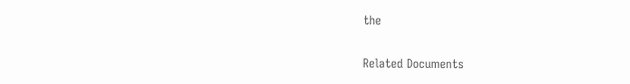the

Related Documents